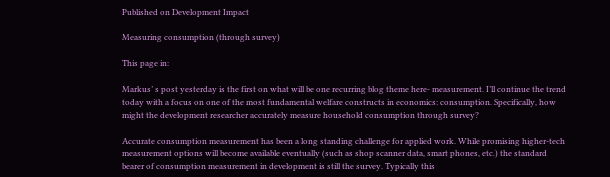Published on Development Impact

Measuring consumption (through survey)

This page in:

Markus’ s post yesterday is the first on what will be one recurring blog theme here- measurement. I’ll continue the trend today with a focus on one of the most fundamental welfare constructs in economics: consumption. Specifically, how might the development researcher accurately measure household consumption through survey?

Accurate consumption measurement has been a long standing challenge for applied work. While promising higher-tech measurement options will become available eventually (such as shop scanner data, smart phones, etc.) the standard bearer of consumption measurement in development is still the survey. Typically this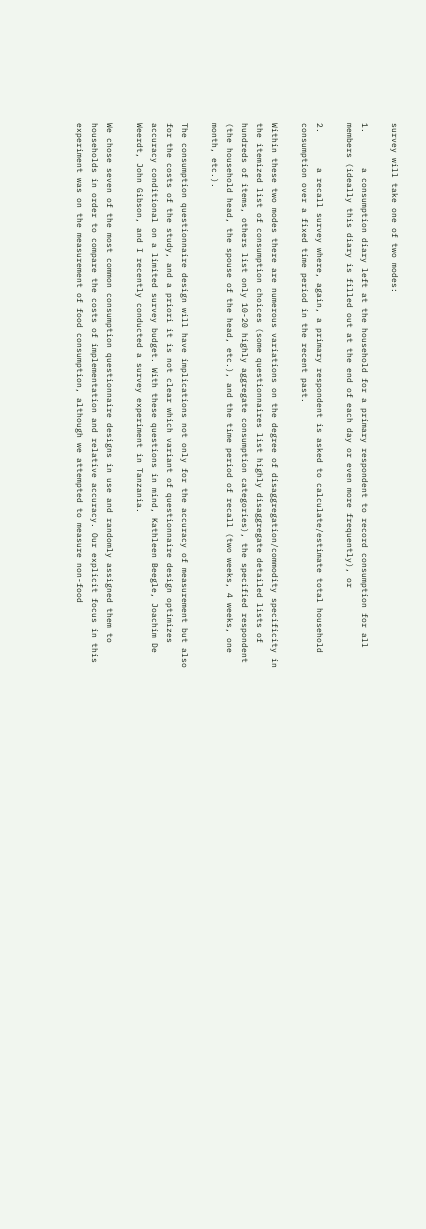survey will take one of two modes:

1.       a consumption diary left at the household for a primary respondent to record consumption for all members (ideally this diary is filled out at the end of each day or even more frequently), or

2.       a recall survey where, again, a primary respondent is asked to calculate/estimate total household consumption over a fixed time period in the recent past.

Within these two modes there are numerous variations on the degree of disaggregation/commodity specificity in the itemized list of consumption choices (some questionnaires list highly disaggregate detailed lists of hundreds of items, others list only 10-20 highly aggregate consumption categories), the specified respondent (the household head, the spouse of the head, etc.), and the time period of recall (two weeks, 4 weeks, one month, etc.).

The consumption questionnaire design will have implications not only for the accuracy of measurement but also for the costs of the study, and a priori it is not clear which variant of questionnaire design optimizes accuracy conditional on a limited survey budget. With these questions in mind, Kathleen Beegle, Joachim De Weerdt, John Gibson, and I recently conducted a survey experiment in Tanzania.

We chose seven of the most common consumption questionnaire designs in use and randomly assigned them to households in order to compare the costs of implementation and relative accuracy. Our explicit focus in this experiment was on the measurement of food consumption, although we attempted to measure non-food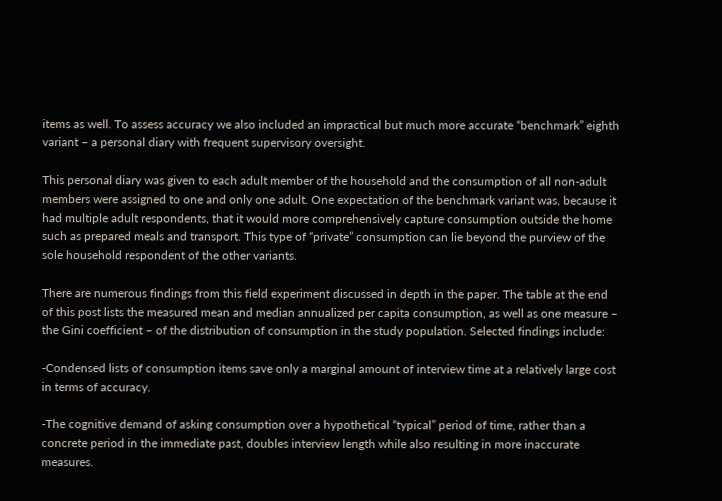items as well. To assess accuracy we also included an impractical but much more accurate “benchmark” eighth variant – a personal diary with frequent supervisory oversight.

This personal diary was given to each adult member of the household and the consumption of all non-adult members were assigned to one and only one adult. One expectation of the benchmark variant was, because it had multiple adult respondents, that it would more comprehensively capture consumption outside the home such as prepared meals and transport. This type of “private” consumption can lie beyond the purview of the sole household respondent of the other variants.

There are numerous findings from this field experiment discussed in depth in the paper. The table at the end of this post lists the measured mean and median annualized per capita consumption, as well as one measure – the Gini coefficient – of the distribution of consumption in the study population. Selected findings include:

-Condensed lists of consumption items save only a marginal amount of interview time at a relatively large cost in terms of accuracy.

-The cognitive demand of asking consumption over a hypothetical “typical” period of time, rather than a concrete period in the immediate past, doubles interview length while also resulting in more inaccurate measures.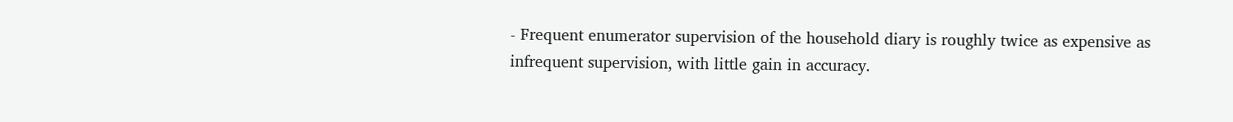- Frequent enumerator supervision of the household diary is roughly twice as expensive as infrequent supervision, with little gain in accuracy.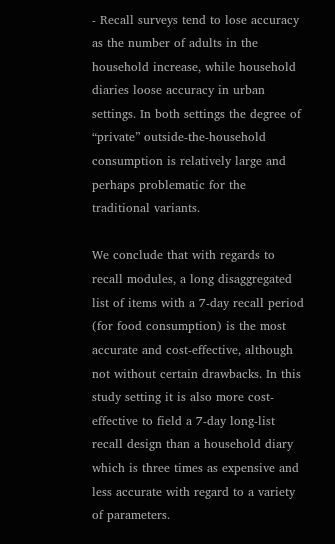- Recall surveys tend to lose accuracy as the number of adults in the household increase, while household diaries loose accuracy in urban settings. In both settings the degree of “private” outside-the-household consumption is relatively large and perhaps problematic for the traditional variants.

We conclude that with regards to recall modules, a long disaggregated list of items with a 7-day recall period (for food consumption) is the most accurate and cost-effective, although not without certain drawbacks. In this study setting it is also more cost-effective to field a 7-day long-list recall design than a household diary which is three times as expensive and less accurate with regard to a variety of parameters.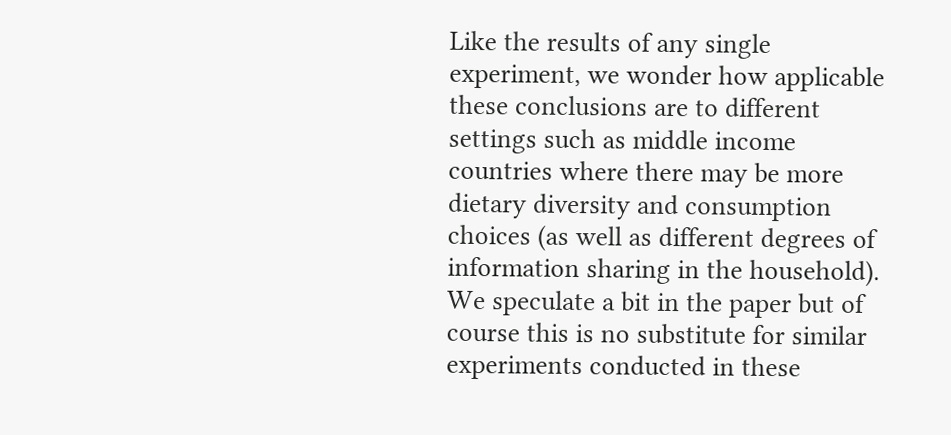Like the results of any single experiment, we wonder how applicable these conclusions are to different settings such as middle income countries where there may be more dietary diversity and consumption choices (as well as different degrees of information sharing in the household). We speculate a bit in the paper but of course this is no substitute for similar experiments conducted in these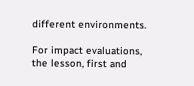different environments.

For impact evaluations, the lesson, first and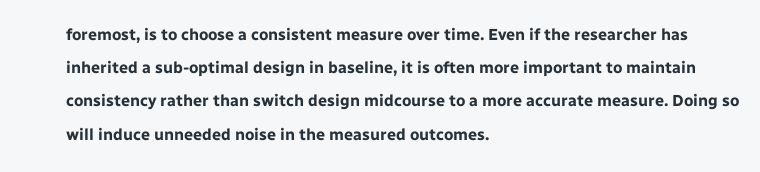foremost, is to choose a consistent measure over time. Even if the researcher has inherited a sub-optimal design in baseline, it is often more important to maintain consistency rather than switch design midcourse to a more accurate measure. Doing so will induce unneeded noise in the measured outcomes.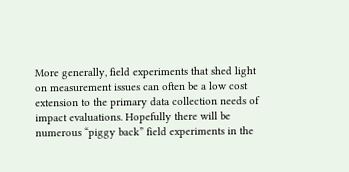More generally, field experiments that shed light on measurement issues can often be a low cost extension to the primary data collection needs of impact evaluations. Hopefully there will be numerous “piggy back” field experiments in the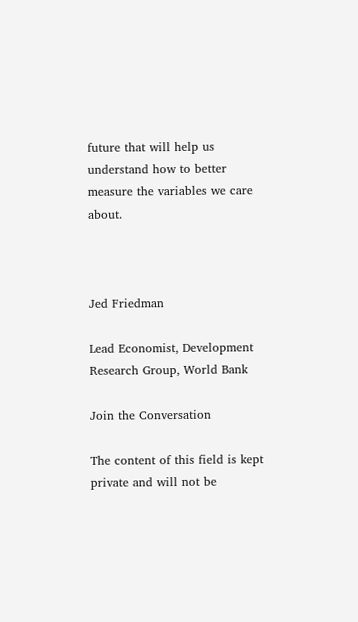future that will help us understand how to better measure the variables we care about.



Jed Friedman

Lead Economist, Development Research Group, World Bank

Join the Conversation

The content of this field is kept private and will not be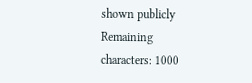shown publicly
Remaining characters: 1000